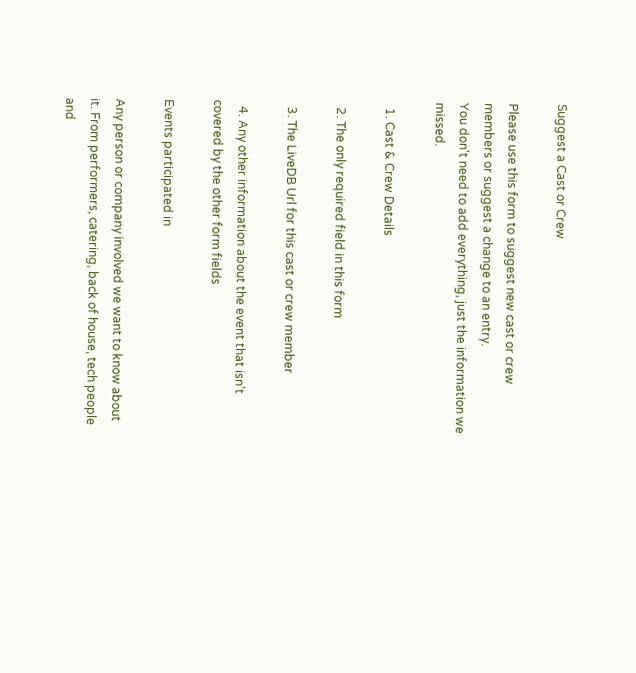Suggest a Cast or Crew

Please use this form to suggest new cast or crew members or suggest a change to an entry.
You don't need to add everything, just the information we missed.

  1. Cast & Crew Details

  2. The only required field in this form

  3. The LiveDB Url for this cast or crew member

  4. Any other information about the event that isn't covered by the other form fields

Events participated in

Any person or company involved we want to know about it. From performers, catering, back of house, tech people and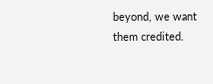beyond, we want them credited.